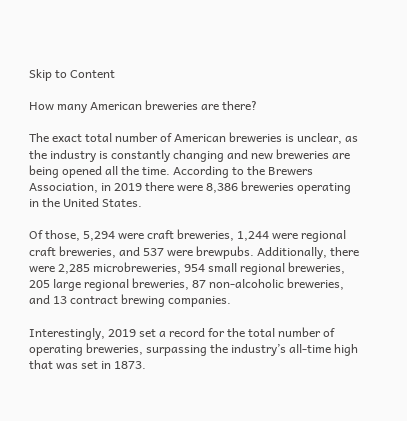Skip to Content

How many American breweries are there?

The exact total number of American breweries is unclear, as the industry is constantly changing and new breweries are being opened all the time. According to the Brewers Association, in 2019 there were 8,386 breweries operating in the United States.

Of those, 5,294 were craft breweries, 1,244 were regional craft breweries, and 537 were brewpubs. Additionally, there were 2,285 microbreweries, 954 small regional breweries, 205 large regional breweries, 87 non-alcoholic breweries, and 13 contract brewing companies.

Interestingly, 2019 set a record for the total number of operating breweries, surpassing the industry’s all-time high that was set in 1873.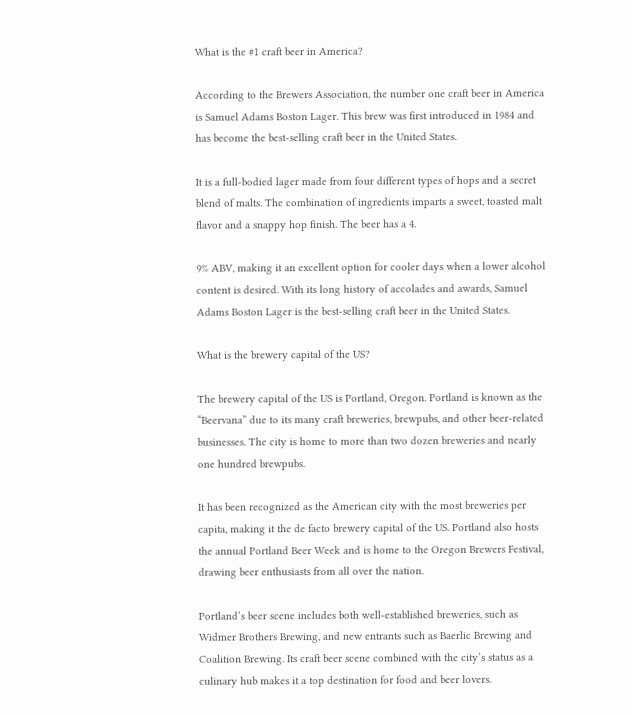What is the #1 craft beer in America?

According to the Brewers Association, the number one craft beer in America is Samuel Adams Boston Lager. This brew was first introduced in 1984 and has become the best-selling craft beer in the United States.

It is a full-bodied lager made from four different types of hops and a secret blend of malts. The combination of ingredients imparts a sweet, toasted malt flavor and a snappy hop finish. The beer has a 4.

9% ABV, making it an excellent option for cooler days when a lower alcohol content is desired. With its long history of accolades and awards, Samuel Adams Boston Lager is the best-selling craft beer in the United States.

What is the brewery capital of the US?

The brewery capital of the US is Portland, Oregon. Portland is known as the “Beervana” due to its many craft breweries, brewpubs, and other beer-related businesses. The city is home to more than two dozen breweries and nearly one hundred brewpubs.

It has been recognized as the American city with the most breweries per capita, making it the de facto brewery capital of the US. Portland also hosts the annual Portland Beer Week and is home to the Oregon Brewers Festival, drawing beer enthusiasts from all over the nation.

Portland’s beer scene includes both well-established breweries, such as Widmer Brothers Brewing, and new entrants such as Baerlic Brewing and Coalition Brewing. Its craft beer scene combined with the city’s status as a culinary hub makes it a top destination for food and beer lovers.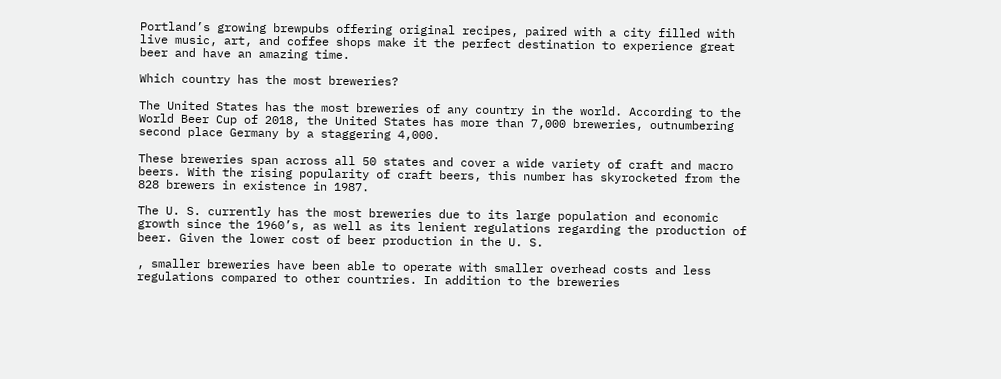Portland’s growing brewpubs offering original recipes, paired with a city filled with live music, art, and coffee shops make it the perfect destination to experience great beer and have an amazing time.

Which country has the most breweries?

The United States has the most breweries of any country in the world. According to the World Beer Cup of 2018, the United States has more than 7,000 breweries, outnumbering second place Germany by a staggering 4,000.

These breweries span across all 50 states and cover a wide variety of craft and macro beers. With the rising popularity of craft beers, this number has skyrocketed from the 828 brewers in existence in 1987.

The U. S. currently has the most breweries due to its large population and economic growth since the 1960’s, as well as its lenient regulations regarding the production of beer. Given the lower cost of beer production in the U. S.

, smaller breweries have been able to operate with smaller overhead costs and less regulations compared to other countries. In addition to the breweries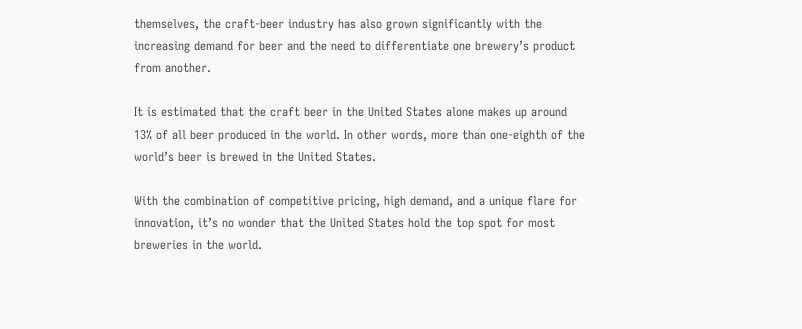themselves, the craft-beer industry has also grown significantly with the increasing demand for beer and the need to differentiate one brewery’s product from another.

It is estimated that the craft beer in the United States alone makes up around 13% of all beer produced in the world. In other words, more than one-eighth of the world’s beer is brewed in the United States.

With the combination of competitive pricing, high demand, and a unique flare for innovation, it’s no wonder that the United States hold the top spot for most breweries in the world.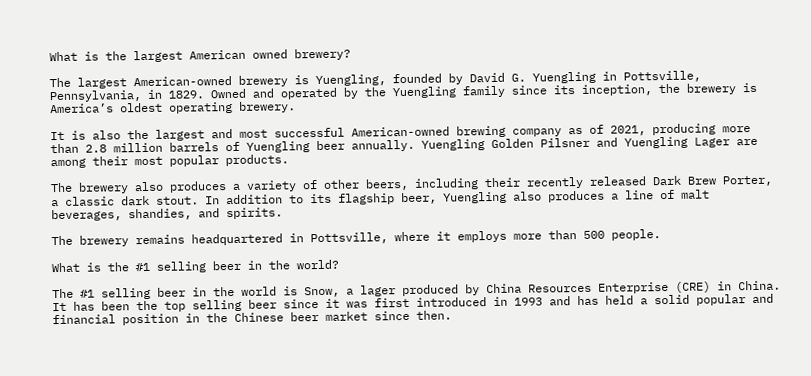What is the largest American owned brewery?

The largest American-owned brewery is Yuengling, founded by David G. Yuengling in Pottsville, Pennsylvania, in 1829. Owned and operated by the Yuengling family since its inception, the brewery is America’s oldest operating brewery.

It is also the largest and most successful American-owned brewing company as of 2021, producing more than 2.8 million barrels of Yuengling beer annually. Yuengling Golden Pilsner and Yuengling Lager are among their most popular products.

The brewery also produces a variety of other beers, including their recently released Dark Brew Porter, a classic dark stout. In addition to its flagship beer, Yuengling also produces a line of malt beverages, shandies, and spirits.

The brewery remains headquartered in Pottsville, where it employs more than 500 people.

What is the #1 selling beer in the world?

The #1 selling beer in the world is Snow, a lager produced by China Resources Enterprise (CRE) in China. It has been the top selling beer since it was first introduced in 1993 and has held a solid popular and financial position in the Chinese beer market since then.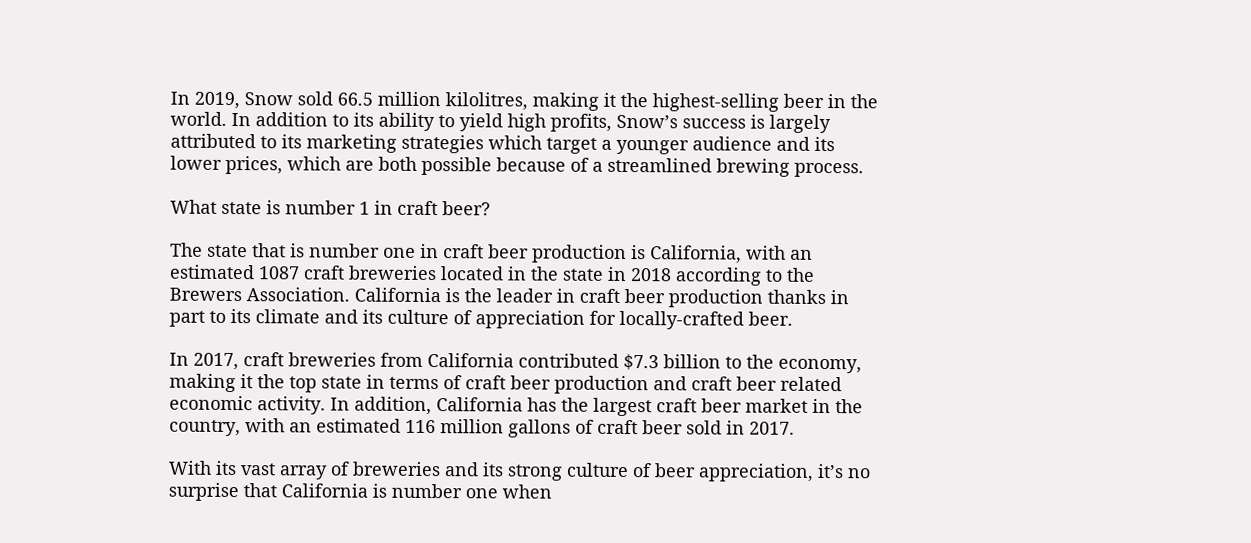In 2019, Snow sold 66.5 million kilolitres, making it the highest-selling beer in the world. In addition to its ability to yield high profits, Snow’s success is largely attributed to its marketing strategies which target a younger audience and its lower prices, which are both possible because of a streamlined brewing process.

What state is number 1 in craft beer?

The state that is number one in craft beer production is California, with an estimated 1087 craft breweries located in the state in 2018 according to the Brewers Association. California is the leader in craft beer production thanks in part to its climate and its culture of appreciation for locally-crafted beer.

In 2017, craft breweries from California contributed $7.3 billion to the economy, making it the top state in terms of craft beer production and craft beer related economic activity. In addition, California has the largest craft beer market in the country, with an estimated 116 million gallons of craft beer sold in 2017.

With its vast array of breweries and its strong culture of beer appreciation, it’s no surprise that California is number one when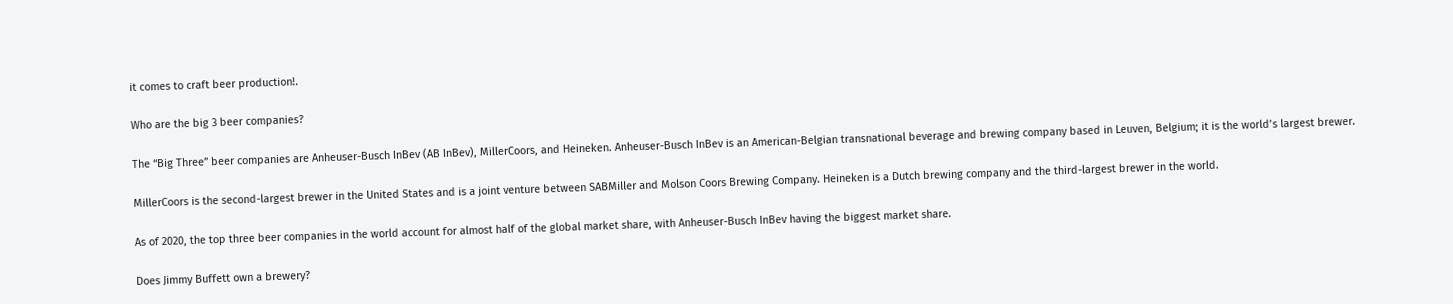it comes to craft beer production!.

Who are the big 3 beer companies?

The “Big Three” beer companies are Anheuser-Busch InBev (AB InBev), MillerCoors, and Heineken. Anheuser-Busch InBev is an American-Belgian transnational beverage and brewing company based in Leuven, Belgium; it is the world’s largest brewer.

MillerCoors is the second-largest brewer in the United States and is a joint venture between SABMiller and Molson Coors Brewing Company. Heineken is a Dutch brewing company and the third-largest brewer in the world.

As of 2020, the top three beer companies in the world account for almost half of the global market share, with Anheuser-Busch InBev having the biggest market share.

Does Jimmy Buffett own a brewery?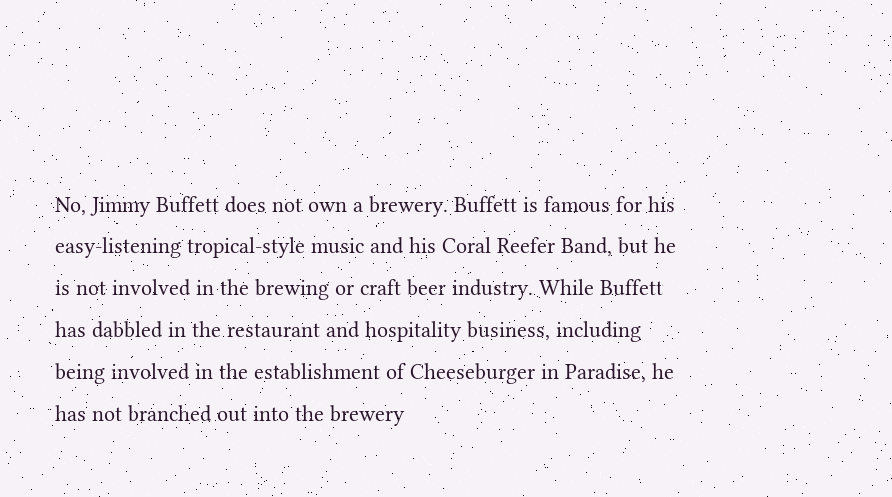No, Jimmy Buffett does not own a brewery. Buffett is famous for his easy-listening tropical-style music and his Coral Reefer Band, but he is not involved in the brewing or craft beer industry. While Buffett has dabbled in the restaurant and hospitality business, including being involved in the establishment of Cheeseburger in Paradise, he has not branched out into the brewery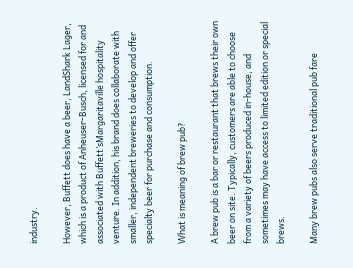industry.

However, Buffett does have a beer, LandShark Lager, which is a product of Anheuser-Busch, licensed for and associated with Buffett’sMargaritaville hospitality venture. In addition, his brand does collaborate with smaller, independent breweries to develop and offer specialty beer for purchase and consumption.

What is meaning of brew pub?

A brew pub is a bar or restaurant that brews their own beer on site. Typically, customers are able to choose from a variety of beers produced in-house, and sometimes may have access to limited edition or special brews.

Many brew pubs also serve traditional pub fare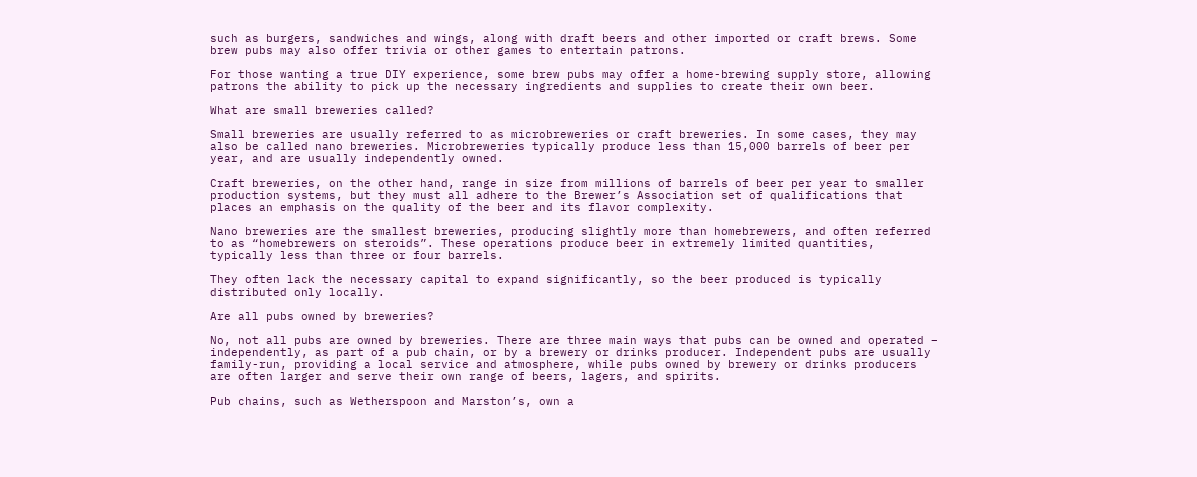such as burgers, sandwiches and wings, along with draft beers and other imported or craft brews. Some brew pubs may also offer trivia or other games to entertain patrons.

For those wanting a true DIY experience, some brew pubs may offer a home-brewing supply store, allowing patrons the ability to pick up the necessary ingredients and supplies to create their own beer.

What are small breweries called?

Small breweries are usually referred to as microbreweries or craft breweries. In some cases, they may also be called nano breweries. Microbreweries typically produce less than 15,000 barrels of beer per year, and are usually independently owned.

Craft breweries, on the other hand, range in size from millions of barrels of beer per year to smaller production systems, but they must all adhere to the Brewer’s Association set of qualifications that places an emphasis on the quality of the beer and its flavor complexity.

Nano breweries are the smallest breweries, producing slightly more than homebrewers, and often referred to as “homebrewers on steroids”. These operations produce beer in extremely limited quantities, typically less than three or four barrels.

They often lack the necessary capital to expand significantly, so the beer produced is typically distributed only locally.

Are all pubs owned by breweries?

No, not all pubs are owned by breweries. There are three main ways that pubs can be owned and operated – independently, as part of a pub chain, or by a brewery or drinks producer. Independent pubs are usually family-run, providing a local service and atmosphere, while pubs owned by brewery or drinks producers are often larger and serve their own range of beers, lagers, and spirits.

Pub chains, such as Wetherspoon and Marston’s, own a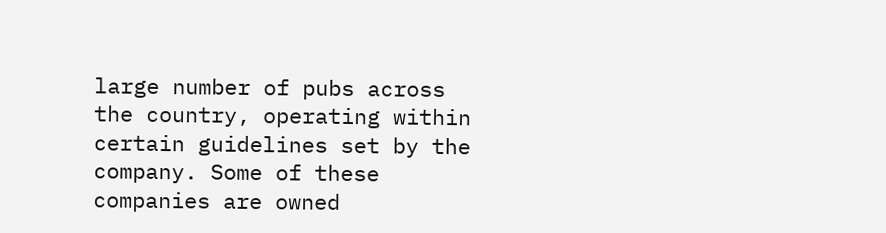large number of pubs across the country, operating within certain guidelines set by the company. Some of these companies are owned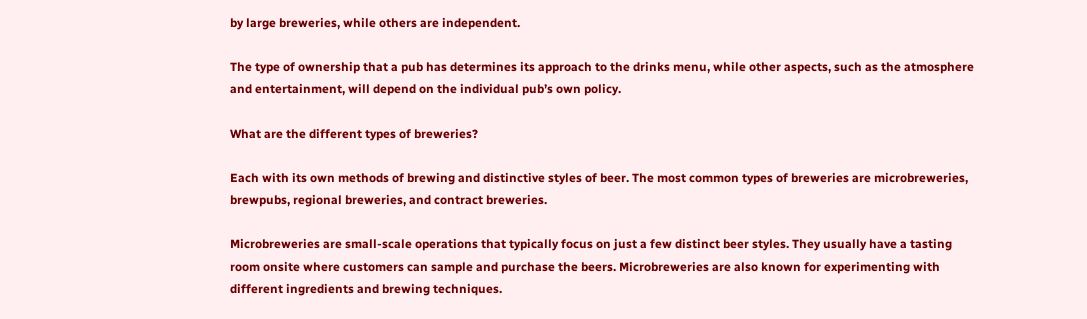by large breweries, while others are independent.

The type of ownership that a pub has determines its approach to the drinks menu, while other aspects, such as the atmosphere and entertainment, will depend on the individual pub’s own policy.

What are the different types of breweries?

Each with its own methods of brewing and distinctive styles of beer. The most common types of breweries are microbreweries, brewpubs, regional breweries, and contract breweries.

Microbreweries are small-scale operations that typically focus on just a few distinct beer styles. They usually have a tasting room onsite where customers can sample and purchase the beers. Microbreweries are also known for experimenting with different ingredients and brewing techniques.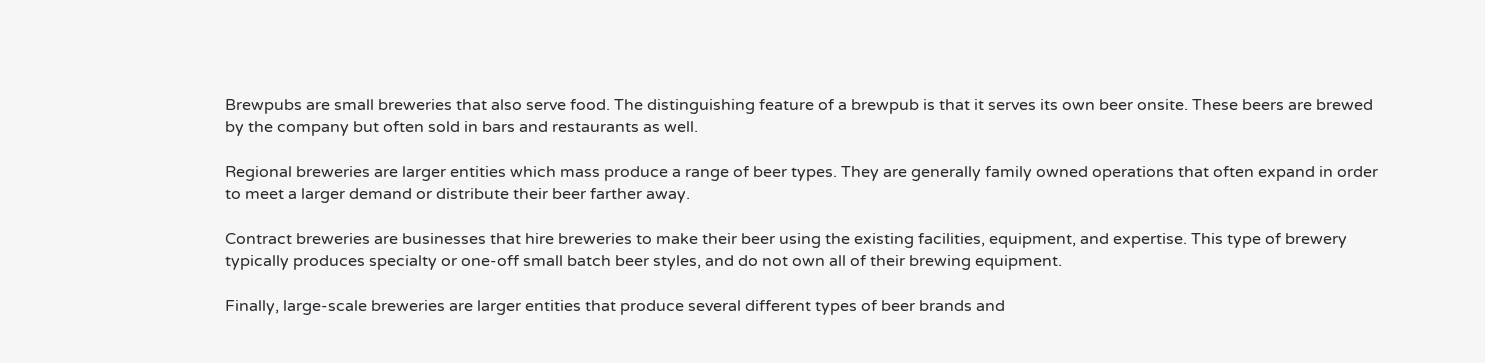Brewpubs are small breweries that also serve food. The distinguishing feature of a brewpub is that it serves its own beer onsite. These beers are brewed by the company but often sold in bars and restaurants as well.

Regional breweries are larger entities which mass produce a range of beer types. They are generally family owned operations that often expand in order to meet a larger demand or distribute their beer farther away.

Contract breweries are businesses that hire breweries to make their beer using the existing facilities, equipment, and expertise. This type of brewery typically produces specialty or one-off small batch beer styles, and do not own all of their brewing equipment.

Finally, large-scale breweries are larger entities that produce several different types of beer brands and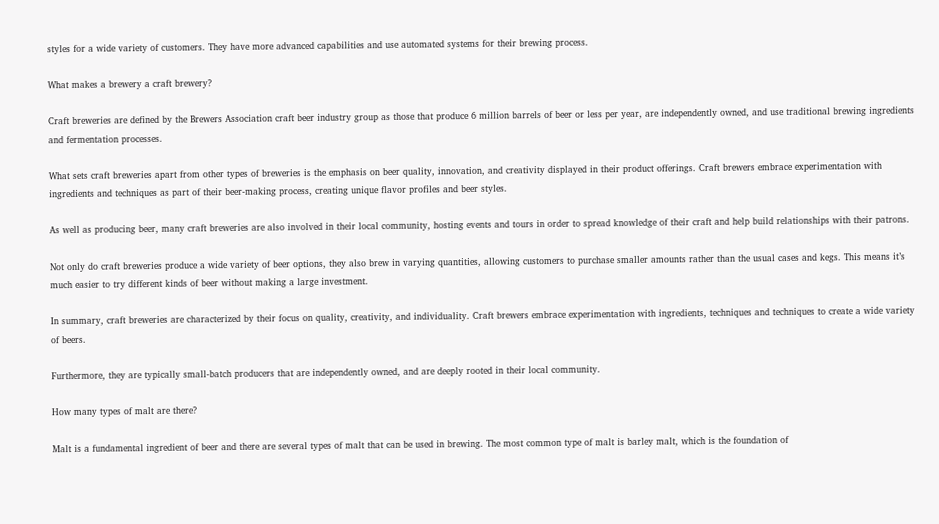styles for a wide variety of customers. They have more advanced capabilities and use automated systems for their brewing process.

What makes a brewery a craft brewery?

Craft breweries are defined by the Brewers Association craft beer industry group as those that produce 6 million barrels of beer or less per year, are independently owned, and use traditional brewing ingredients and fermentation processes.

What sets craft breweries apart from other types of breweries is the emphasis on beer quality, innovation, and creativity displayed in their product offerings. Craft brewers embrace experimentation with ingredients and techniques as part of their beer-making process, creating unique flavor profiles and beer styles.

As well as producing beer, many craft breweries are also involved in their local community, hosting events and tours in order to spread knowledge of their craft and help build relationships with their patrons.

Not only do craft breweries produce a wide variety of beer options, they also brew in varying quantities, allowing customers to purchase smaller amounts rather than the usual cases and kegs. This means it’s much easier to try different kinds of beer without making a large investment.

In summary, craft breweries are characterized by their focus on quality, creativity, and individuality. Craft brewers embrace experimentation with ingredients, techniques and techniques to create a wide variety of beers.

Furthermore, they are typically small-batch producers that are independently owned, and are deeply rooted in their local community.

How many types of malt are there?

Malt is a fundamental ingredient of beer and there are several types of malt that can be used in brewing. The most common type of malt is barley malt, which is the foundation of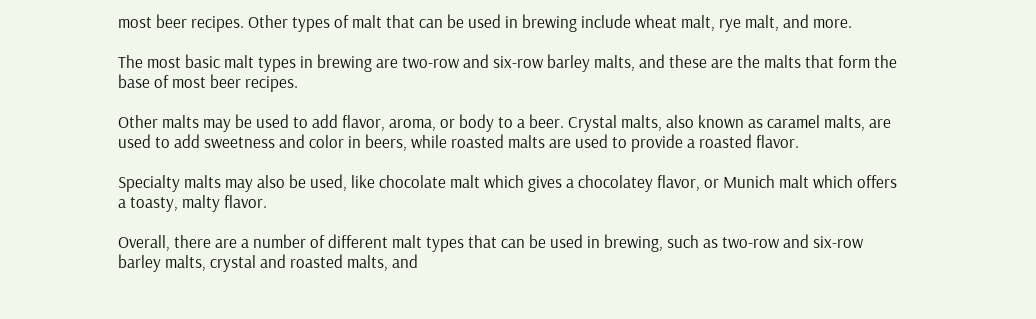most beer recipes. Other types of malt that can be used in brewing include wheat malt, rye malt, and more.

The most basic malt types in brewing are two-row and six-row barley malts, and these are the malts that form the base of most beer recipes.

Other malts may be used to add flavor, aroma, or body to a beer. Crystal malts, also known as caramel malts, are used to add sweetness and color in beers, while roasted malts are used to provide a roasted flavor.

Specialty malts may also be used, like chocolate malt which gives a chocolatey flavor, or Munich malt which offers a toasty, malty flavor.

Overall, there are a number of different malt types that can be used in brewing, such as two-row and six-row barley malts, crystal and roasted malts, and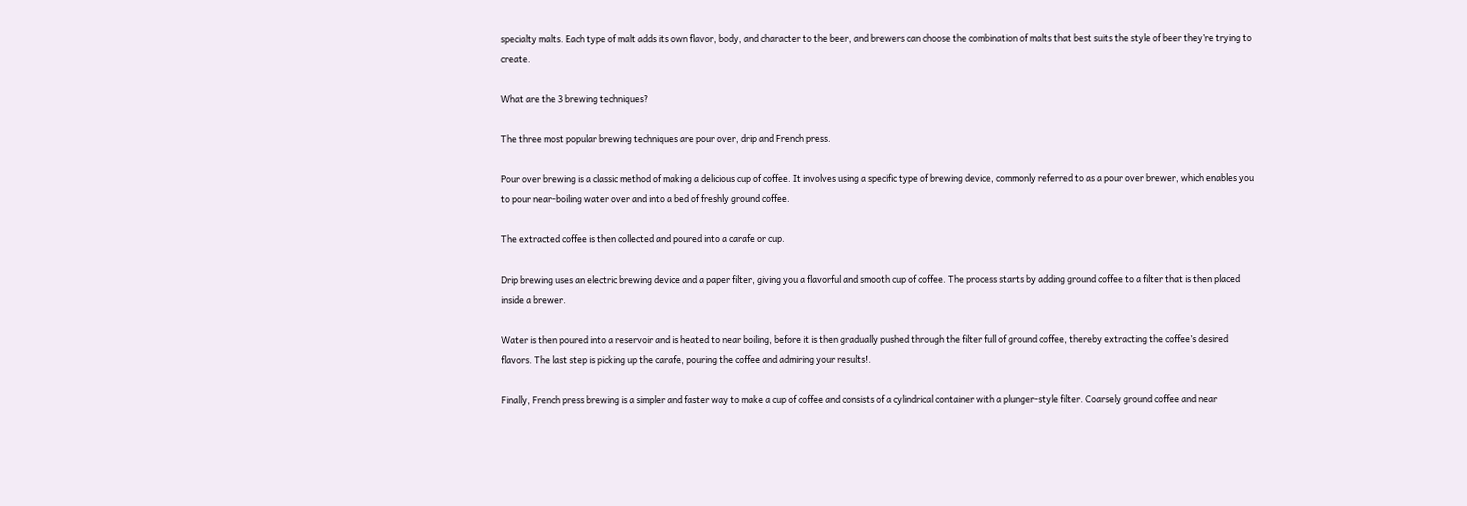specialty malts. Each type of malt adds its own flavor, body, and character to the beer, and brewers can choose the combination of malts that best suits the style of beer they’re trying to create.

What are the 3 brewing techniques?

The three most popular brewing techniques are pour over, drip and French press.

Pour over brewing is a classic method of making a delicious cup of coffee. It involves using a specific type of brewing device, commonly referred to as a pour over brewer, which enables you to pour near-boiling water over and into a bed of freshly ground coffee.

The extracted coffee is then collected and poured into a carafe or cup.

Drip brewing uses an electric brewing device and a paper filter, giving you a flavorful and smooth cup of coffee. The process starts by adding ground coffee to a filter that is then placed inside a brewer.

Water is then poured into a reservoir and is heated to near boiling, before it is then gradually pushed through the filter full of ground coffee, thereby extracting the coffee’s desired flavors. The last step is picking up the carafe, pouring the coffee and admiring your results!.

Finally, French press brewing is a simpler and faster way to make a cup of coffee and consists of a cylindrical container with a plunger-style filter. Coarsely ground coffee and near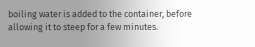boiling water is added to the container, before allowing it to steep for a few minutes.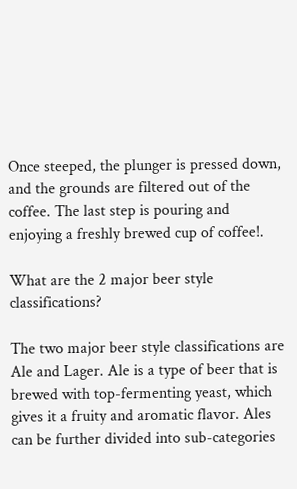Once steeped, the plunger is pressed down, and the grounds are filtered out of the coffee. The last step is pouring and enjoying a freshly brewed cup of coffee!.

What are the 2 major beer style classifications?

The two major beer style classifications are Ale and Lager. Ale is a type of beer that is brewed with top-fermenting yeast, which gives it a fruity and aromatic flavor. Ales can be further divided into sub-categories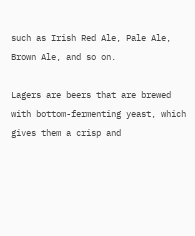such as Irish Red Ale, Pale Ale, Brown Ale, and so on.

Lagers are beers that are brewed with bottom-fermenting yeast, which gives them a crisp and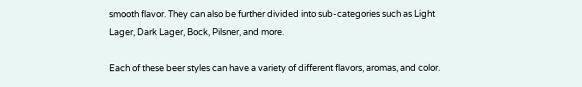smooth flavor. They can also be further divided into sub-categories such as Light Lager, Dark Lager, Bock, Pilsner, and more.

Each of these beer styles can have a variety of different flavors, aromas, and color.